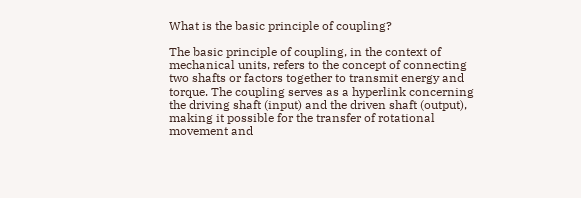What is the basic principle of coupling?

The basic principle of coupling, in the context of mechanical units, refers to the concept of connecting two shafts or factors together to transmit energy and torque. The coupling serves as a hyperlink concerning the driving shaft (input) and the driven shaft (output), making it possible for the transfer of rotational movement and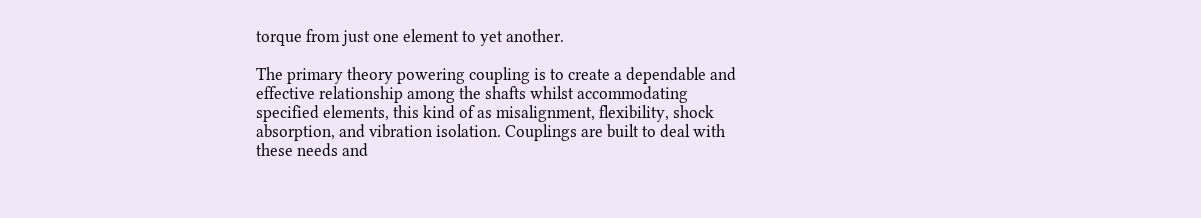torque from just one element to yet another.

The primary theory powering coupling is to create a dependable and effective relationship among the shafts whilst accommodating specified elements, this kind of as misalignment, flexibility, shock absorption, and vibration isolation. Couplings are built to deal with these needs and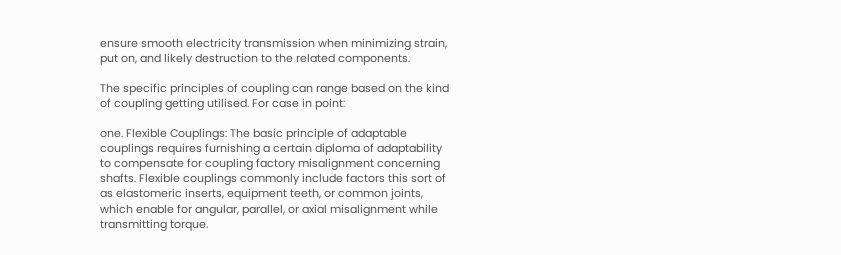ensure smooth electricity transmission when minimizing strain, put on, and likely destruction to the related components.

The specific principles of coupling can range based on the kind of coupling getting utilised. For case in point:

one. Flexible Couplings: The basic principle of adaptable couplings requires furnishing a certain diploma of adaptability to compensate for coupling factory misalignment concerning shafts. Flexible couplings commonly include factors this sort of as elastomeric inserts, equipment teeth, or common joints, which enable for angular, parallel, or axial misalignment while transmitting torque.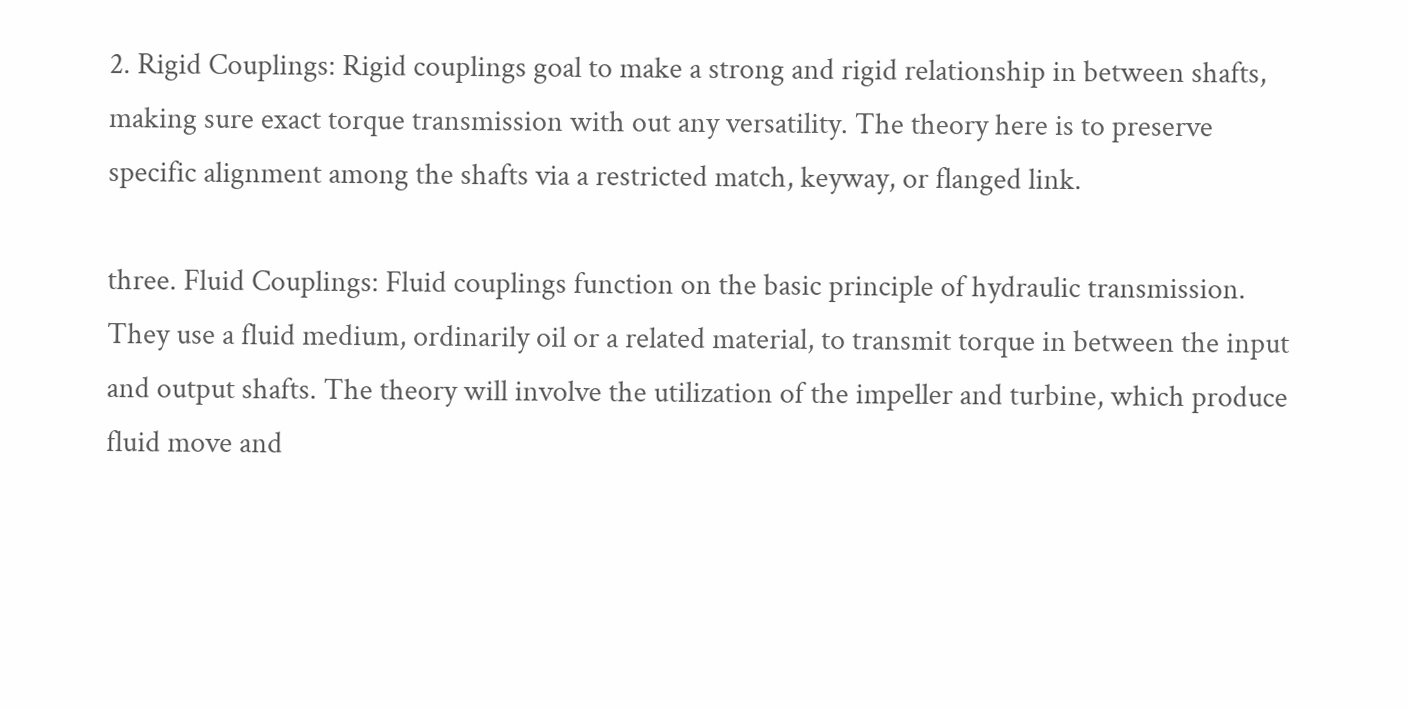2. Rigid Couplings: Rigid couplings goal to make a strong and rigid relationship in between shafts, making sure exact torque transmission with out any versatility. The theory here is to preserve specific alignment among the shafts via a restricted match, keyway, or flanged link.

three. Fluid Couplings: Fluid couplings function on the basic principle of hydraulic transmission. They use a fluid medium, ordinarily oil or a related material, to transmit torque in between the input and output shafts. The theory will involve the utilization of the impeller and turbine, which produce fluid move and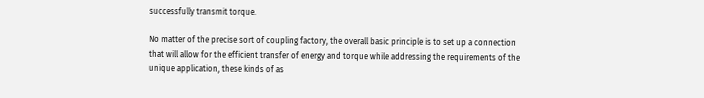successfully transmit torque.

No matter of the precise sort of coupling factory, the overall basic principle is to set up a connection that will allow for the efficient transfer of energy and torque while addressing the requirements of the unique application, these kinds of as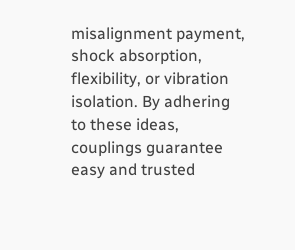misalignment payment, shock absorption, flexibility, or vibration isolation. By adhering to these ideas, couplings guarantee easy and trusted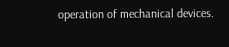operation of mechanical devices.